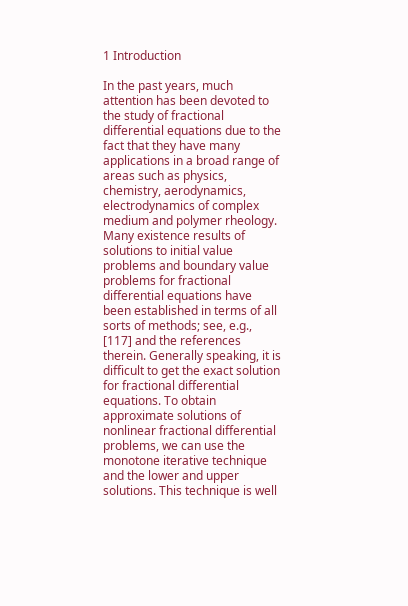1 Introduction

In the past years, much attention has been devoted to the study of fractional differential equations due to the fact that they have many applications in a broad range of areas such as physics, chemistry, aerodynamics, electrodynamics of complex medium and polymer rheology. Many existence results of solutions to initial value problems and boundary value problems for fractional differential equations have been established in terms of all sorts of methods; see, e.g., [117] and the references therein. Generally speaking, it is difficult to get the exact solution for fractional differential equations. To obtain approximate solutions of nonlinear fractional differential problems, we can use the monotone iterative technique and the lower and upper solutions. This technique is well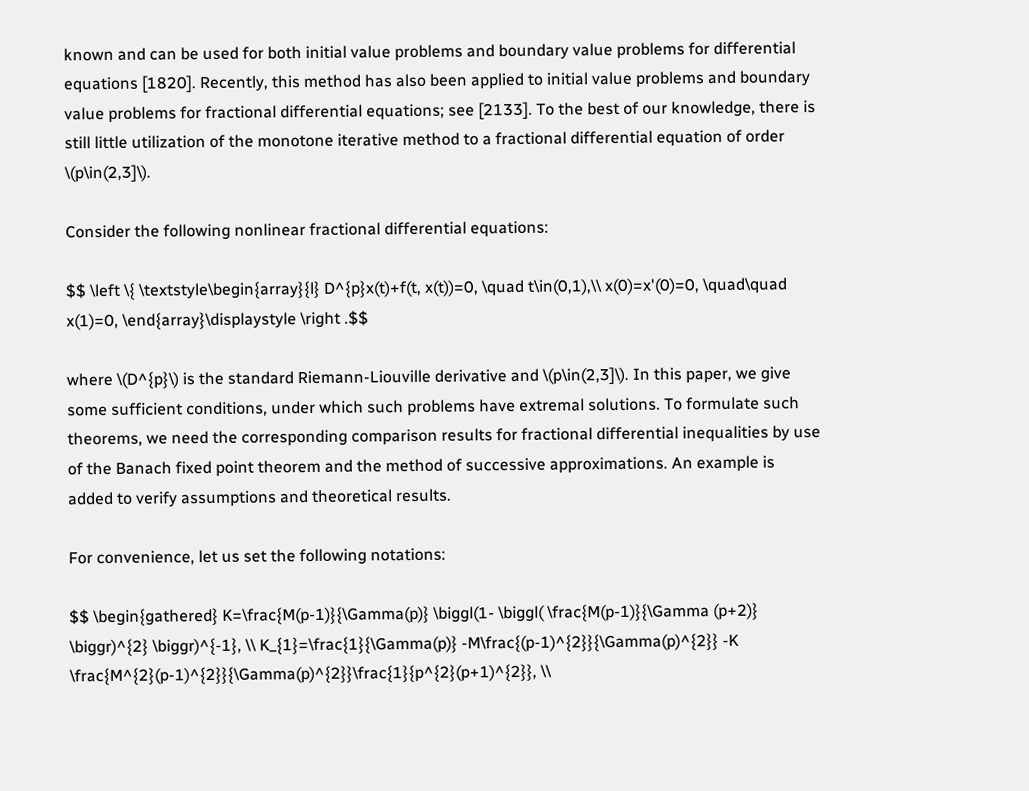known and can be used for both initial value problems and boundary value problems for differential equations [1820]. Recently, this method has also been applied to initial value problems and boundary value problems for fractional differential equations; see [2133]. To the best of our knowledge, there is still little utilization of the monotone iterative method to a fractional differential equation of order \(p\in(2,3]\).

Consider the following nonlinear fractional differential equations:

$$ \left \{ \textstyle\begin{array}{l} D^{p}x(t)+f(t, x(t))=0, \quad t\in(0,1),\\ x(0)=x'(0)=0, \quad\quad x(1)=0, \end{array}\displaystyle \right .$$

where \(D^{p}\) is the standard Riemann-Liouville derivative and \(p\in(2,3]\). In this paper, we give some sufficient conditions, under which such problems have extremal solutions. To formulate such theorems, we need the corresponding comparison results for fractional differential inequalities by use of the Banach fixed point theorem and the method of successive approximations. An example is added to verify assumptions and theoretical results.

For convenience, let us set the following notations:

$$ \begin{gathered} K=\frac{M(p-1)}{\Gamma(p)} \biggl(1- \biggl( \frac{M(p-1)}{\Gamma (p+2)} \biggr)^{2} \biggr)^{-1}, \\ K_{1}=\frac{1}{\Gamma(p)} -M\frac{(p-1)^{2}}{\Gamma(p)^{2}} -K \frac{M^{2}(p-1)^{2}}{\Gamma(p)^{2}}\frac{1}{p^{2}(p+1)^{2}}, \\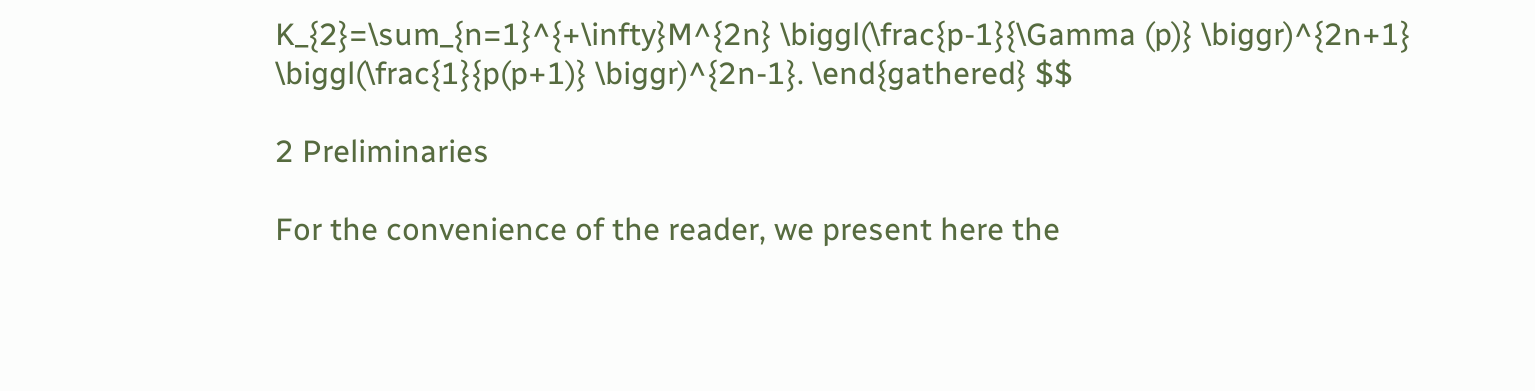K_{2}=\sum_{n=1}^{+\infty}M^{2n} \biggl(\frac{p-1}{\Gamma (p)} \biggr)^{2n+1} \biggl(\frac{1}{p(p+1)} \biggr)^{2n-1}. \end{gathered} $$

2 Preliminaries

For the convenience of the reader, we present here the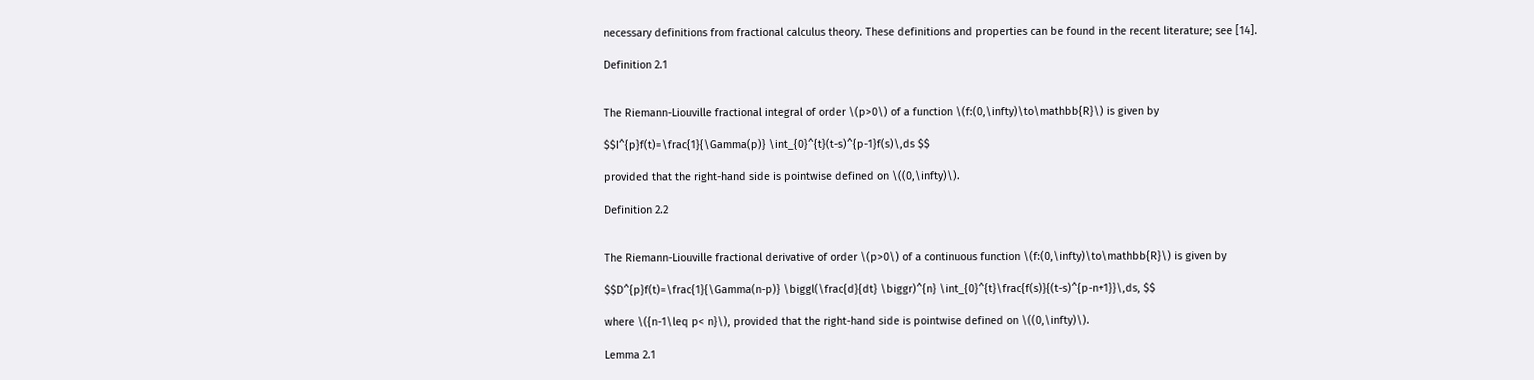necessary definitions from fractional calculus theory. These definitions and properties can be found in the recent literature; see [14].

Definition 2.1


The Riemann-Liouville fractional integral of order \(p>0\) of a function \(f:(0,\infty)\to\mathbb{R}\) is given by

$$I^{p}f(t)=\frac{1}{\Gamma(p)} \int_{0}^{t}(t-s)^{p-1}f(s)\,ds $$

provided that the right-hand side is pointwise defined on \((0,\infty)\).

Definition 2.2


The Riemann-Liouville fractional derivative of order \(p>0\) of a continuous function \(f:(0,\infty)\to\mathbb{R}\) is given by

$$D^{p}f(t)=\frac{1}{\Gamma(n-p)} \biggl(\frac{d}{dt} \biggr)^{n} \int_{0}^{t}\frac{f(s)}{(t-s)^{p-n+1}}\,ds, $$

where \({n-1\leq p< n}\), provided that the right-hand side is pointwise defined on \((0,\infty)\).

Lemma 2.1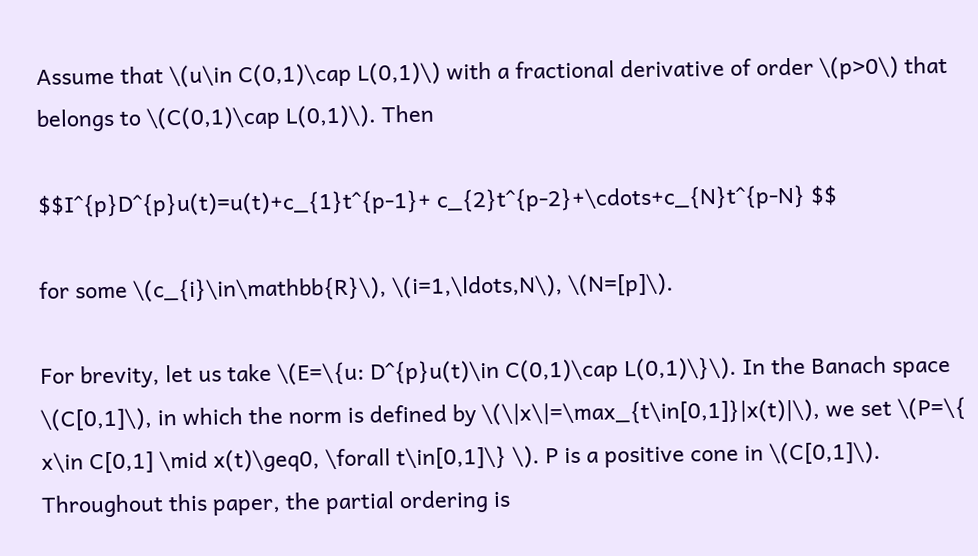Assume that \(u\in C(0,1)\cap L(0,1)\) with a fractional derivative of order \(p>0\) that belongs to \(C(0,1)\cap L(0,1)\). Then

$$I^{p}D^{p}u(t)=u(t)+c_{1}t^{p-1}+ c_{2}t^{p-2}+\cdots+c_{N}t^{p-N} $$

for some \(c_{i}\in\mathbb{R}\), \(i=1,\ldots,N\), \(N=[p]\).

For brevity, let us take \(E=\{u: D^{p}u(t)\in C(0,1)\cap L(0,1)\}\). In the Banach space \(C[0,1]\), in which the norm is defined by \(\|x\|=\max_{t\in[0,1]}|x(t)|\), we set \(P=\{ x\in C[0,1] \mid x(t)\geq0, \forall t\in[0,1]\} \). P is a positive cone in \(C[0,1]\). Throughout this paper, the partial ordering is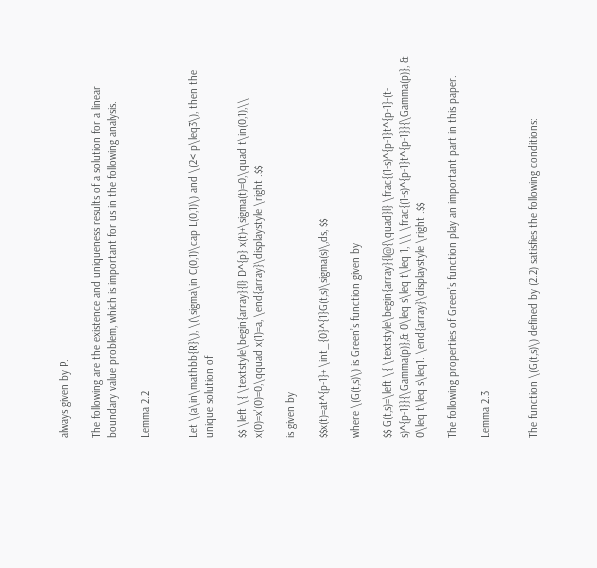always given by P.

The following are the existence and uniqueness results of a solution for a linear boundary value problem, which is important for us in the following analysis.

Lemma 2.2


Let \(a\in\mathbb{R}\), \(\sigma\in C(0,1)\cap L(0,1)\) and \(2< p\leq3\), then the unique solution of

$$ \left \{ \textstyle\begin{array}{l} D^{p} x(t)+\sigma(t)=0,\quad t\in(0,1),\\ x(0)=x'(0)=0,\qquad x(1)=a, \end{array}\displaystyle \right .$$

is given by

$$x(t)=at^{p-1}+ \int_{0}^{1}G(t,s)\sigma(s)\,ds, $$

where \(G(t,s)\) is Green’s function given by

$$ G(t,s)=\left \{ \textstyle\begin{array}{l@{\quad}l} \frac{(1-s)^{p-1}t^{p-1}-(t-s)^{p-1}}{\Gamma(p)},& 0\leq s\leq t\leq 1, \\ \frac{(1-s)^{p-1}t^{p-1}}{\Gamma(p)}, & 0\leq t\leq s\leq1. \end{array}\displaystyle \right .$$

The following properties of Green’s function play an important part in this paper.

Lemma 2.3


The function \(G(t,s)\) defined by (2.2) satisfies the following conditions: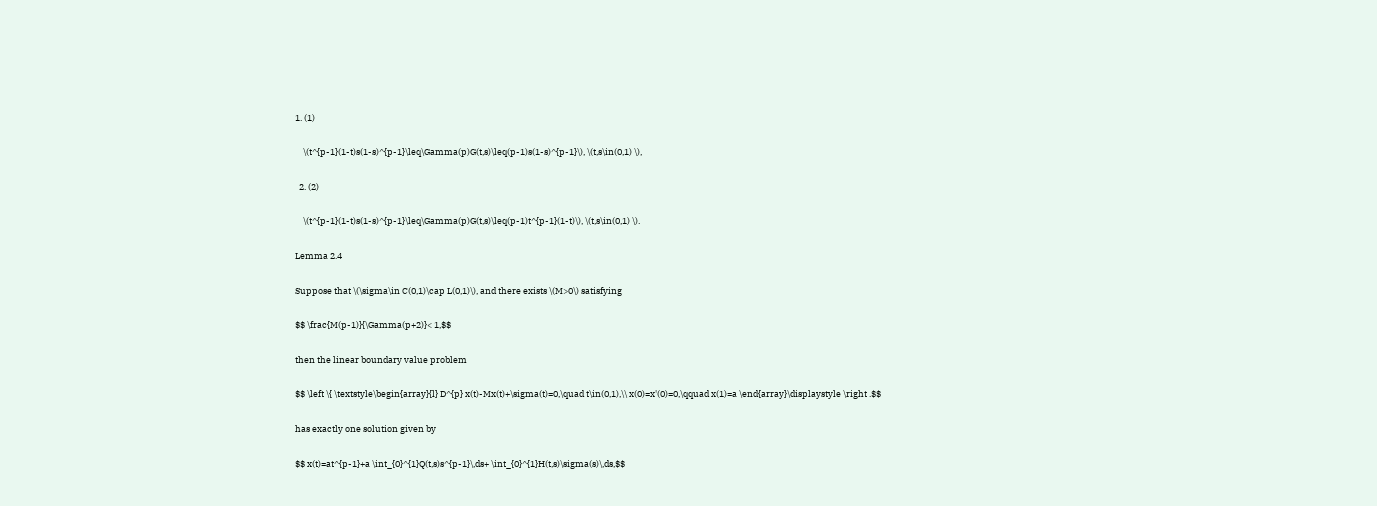1. (1)

    \(t^{p-1}(1-t)s(1-s)^{p-1}\leq\Gamma(p)G(t,s)\leq(p-1)s(1-s)^{p-1}\), \(t,s\in(0,1) \),

  2. (2)

    \(t^{p-1}(1-t)s(1-s)^{p-1}\leq\Gamma(p)G(t,s)\leq(p-1)t^{p-1}(1-t)\), \(t,s\in(0,1) \).

Lemma 2.4

Suppose that \(\sigma\in C(0,1)\cap L(0,1)\), and there exists \(M>0\) satisfying

$$ \frac{M(p-1)}{\Gamma(p+2)}< 1,$$

then the linear boundary value problem

$$ \left \{ \textstyle\begin{array}{l} D^{p} x(t)-Mx(t)+\sigma(t)=0,\quad t\in(0,1),\\ x(0)=x'(0)=0,\qquad x(1)=a \end{array}\displaystyle \right .$$

has exactly one solution given by

$$ x(t)=at^{p-1}+a \int_{0}^{1}Q(t,s)s^{p-1}\,ds+ \int_{0}^{1}H(t,s)\sigma(s)\,ds,$$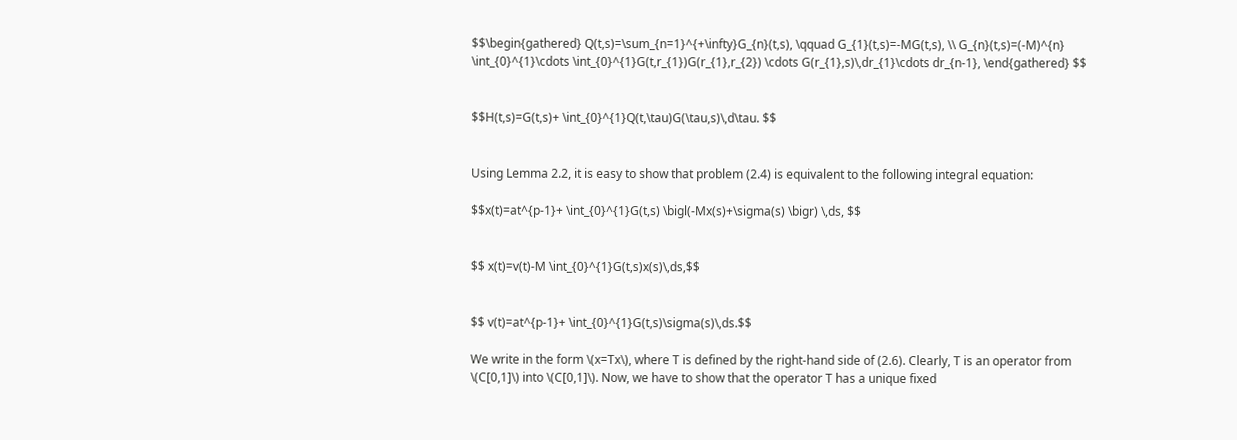$$\begin{gathered} Q(t,s)=\sum_{n=1}^{+\infty}G_{n}(t,s), \qquad G_{1}(t,s)=-MG(t,s), \\ G_{n}(t,s)=(-M)^{n} \int_{0}^{1}\cdots \int_{0}^{1}G(t,r_{1})G(r_{1},r_{2}) \cdots G(r_{1},s)\,dr_{1}\cdots dr_{n-1}, \end{gathered} $$


$$H(t,s)=G(t,s)+ \int_{0}^{1}Q(t,\tau)G(\tau,s)\,d\tau. $$


Using Lemma 2.2, it is easy to show that problem (2.4) is equivalent to the following integral equation:

$$x(t)=at^{p-1}+ \int_{0}^{1}G(t,s) \bigl(-Mx(s)+\sigma(s) \bigr) \,ds, $$


$$ x(t)=v(t)-M \int_{0}^{1}G(t,s)x(s)\,ds,$$


$$ v(t)=at^{p-1}+ \int_{0}^{1}G(t,s)\sigma(s)\,ds.$$

We write in the form \(x=Tx\), where T is defined by the right-hand side of (2.6). Clearly, T is an operator from \(C[0,1]\) into \(C[0,1]\). Now, we have to show that the operator T has a unique fixed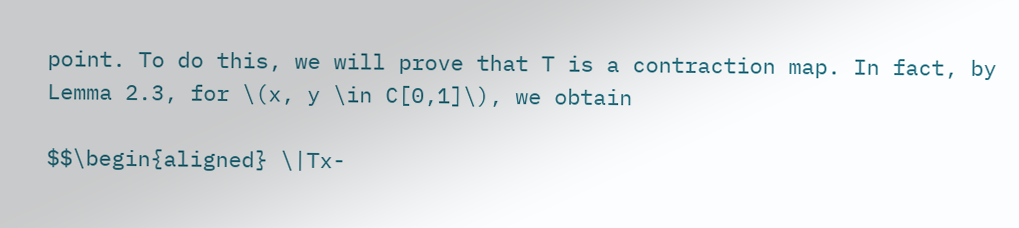point. To do this, we will prove that T is a contraction map. In fact, by Lemma 2.3, for \(x, y \in C[0,1]\), we obtain

$$\begin{aligned} \|Tx-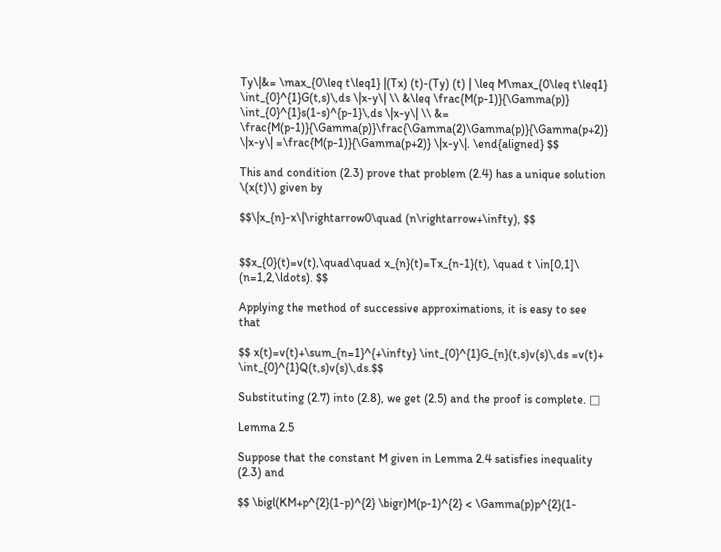Ty\|&= \max_{0\leq t\leq1} |(Tx) (t)-(Ty) (t) | \leq M\max_{0\leq t\leq1} \int_{0}^{1}G(t,s)\,ds \|x-y\| \\ &\leq \frac{M(p-1)}{\Gamma(p)} \int_{0}^{1}s(1-s)^{p-1}\,ds \|x-y\| \\ &= \frac{M(p-1)}{\Gamma(p)}\frac{\Gamma(2)\Gamma(p)}{\Gamma(p+2)} \|x-y\| =\frac{M(p-1)}{\Gamma(p+2)} \|x-y\|. \end{aligned} $$

This and condition (2.3) prove that problem (2.4) has a unique solution \(x(t)\) given by

$$\|x_{n}-x\|\rightarrow0\quad (n\rightarrow+\infty), $$


$$x_{0}(t)=v(t),\quad\quad x_{n}(t)=Tx_{n-1}(t), \quad t \in[0,1]\ (n=1,2,\ldots). $$

Applying the method of successive approximations, it is easy to see that

$$ x(t)=v(t)+\sum_{n=1}^{+\infty} \int_{0}^{1}G_{n}(t,s)v(s)\,ds =v(t)+ \int_{0}^{1}Q(t,s)v(s)\,ds.$$

Substituting (2.7) into (2.8), we get (2.5) and the proof is complete. □

Lemma 2.5

Suppose that the constant M given in Lemma 2.4 satisfies inequality (2.3) and

$$ \bigl(KM+p^{2}(1-p)^{2} \bigr)M(p-1)^{2} < \Gamma(p)p^{2}(1-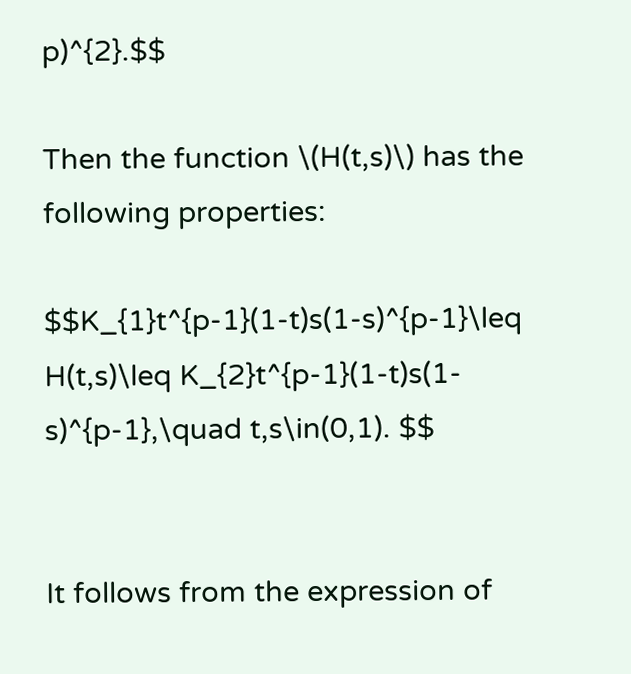p)^{2}.$$

Then the function \(H(t,s)\) has the following properties:

$$K_{1}t^{p-1}(1-t)s(1-s)^{p-1}\leq H(t,s)\leq K_{2}t^{p-1}(1-t)s(1-s)^{p-1},\quad t,s\in(0,1). $$


It follows from the expression of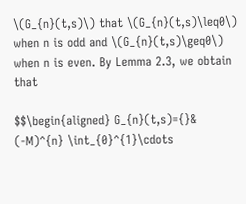\(G_{n}(t,s)\) that \(G_{n}(t,s)\leq0\) when n is odd and \(G_{n}(t,s)\geq0\) when n is even. By Lemma 2.3, we obtain that

$$\begin{aligned} G_{n}(t,s)={}& (-M)^{n} \int_{0}^{1}\cdots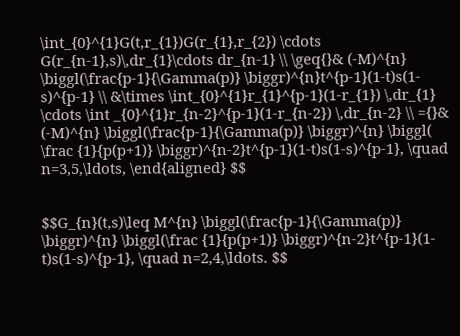\int_{0}^{1}G(t,r_{1})G(r_{1},r_{2}) \cdots G(r_{n-1},s)\,dr_{1}\cdots dr_{n-1} \\ \geq{}& (-M)^{n} \biggl(\frac{p-1}{\Gamma(p)} \biggr)^{n}t^{p-1}(1-t)s(1-s)^{p-1} \\ &\times \int_{0}^{1}r_{1}^{p-1}(1-r_{1}) \,dr_{1} \cdots \int _{0}^{1}r_{n-2}^{p-1}(1-r_{n-2}) \,dr_{n-2} \\ ={}& (-M)^{n} \biggl(\frac{p-1}{\Gamma(p)} \biggr)^{n} \biggl( \frac {1}{p(p+1)} \biggr)^{n-2}t^{p-1}(1-t)s(1-s)^{p-1}, \quad n=3,5,\ldots, \end{aligned} $$


$$G_{n}(t,s)\leq M^{n} \biggl(\frac{p-1}{\Gamma(p)} \biggr)^{n} \biggl(\frac {1}{p(p+1)} \biggr)^{n-2}t^{p-1}(1-t)s(1-s)^{p-1}, \quad n=2,4,\ldots. $$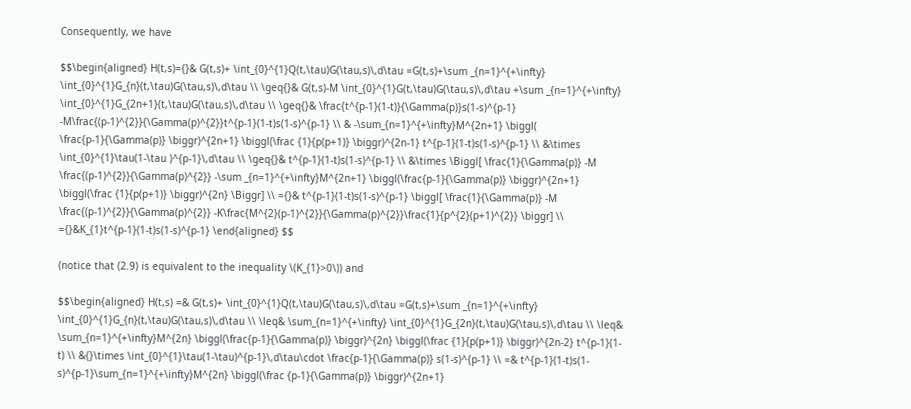Consequently, we have

$$\begin{aligned} H(t,s)={}& G(t,s)+ \int_{0}^{1}Q(t,\tau)G(\tau,s)\,d\tau =G(t,s)+\sum _{n=1}^{+\infty} \int_{0}^{1}G_{n}(t,\tau)G(\tau,s)\,d\tau \\ \geq{}& G(t,s)-M \int_{0}^{1}G(t,\tau)G(\tau,s)\,d\tau +\sum _{n=1}^{+\infty} \int_{0}^{1}G_{2n+1}(t,\tau)G(\tau,s)\,d\tau \\ \geq{}& \frac{t^{p-1}(1-t)}{\Gamma(p)}s(1-s)^{p-1} -M\frac{(p-1)^{2}}{\Gamma(p)^{2}}t^{p-1}(1-t)s(1-s)^{p-1} \\ & -\sum_{n=1}^{+\infty}M^{2n+1} \biggl( \frac{p-1}{\Gamma(p)} \biggr)^{2n+1} \biggl(\frac {1}{p(p+1)} \biggr)^{2n-1} t^{p-1}(1-t)s(1-s)^{p-1} \\ &\times \int_{0}^{1}\tau(1-\tau )^{p-1}\,d\tau \\ \geq{}& t^{p-1}(1-t)s(1-s)^{p-1} \\ &\times \Biggl[ \frac{1}{\Gamma(p)} -M \frac{(p-1)^{2}}{\Gamma(p)^{2}} -\sum _{n=1}^{+\infty}M^{2n+1} \biggl(\frac{p-1}{\Gamma(p)} \biggr)^{2n+1} \biggl(\frac {1}{p(p+1)} \biggr)^{2n} \Biggr] \\ ={}& t^{p-1}(1-t)s(1-s)^{p-1} \biggl[ \frac{1}{\Gamma(p)} -M \frac{(p-1)^{2}}{\Gamma(p)^{2}} -K\frac{M^{2}(p-1)^{2}}{\Gamma(p)^{2}}\frac{1}{p^{2}(p+1)^{2}} \biggr] \\ ={}&K_{1}t^{p-1}(1-t)s(1-s)^{p-1} \end{aligned} $$

(notice that (2.9) is equivalent to the inequality \(K_{1}>0\)) and

$$\begin{aligned} H(t,s) =& G(t,s)+ \int_{0}^{1}Q(t,\tau)G(\tau,s)\,d\tau =G(t,s)+\sum _{n=1}^{+\infty} \int_{0}^{1}G_{n}(t,\tau)G(\tau,s)\,d\tau \\ \leq& \sum_{n=1}^{+\infty} \int_{0}^{1}G_{2n}(t,\tau)G(\tau,s)\,d\tau \\ \leq& \sum_{n=1}^{+\infty}M^{2n} \biggl(\frac{p-1}{\Gamma(p)} \biggr)^{2n} \biggl(\frac {1}{p(p+1)} \biggr)^{2n-2} t^{p-1}(1-t) \\ &{}\times \int_{0}^{1}\tau(1-\tau)^{p-1}\,d\tau\cdot \frac{p-1}{\Gamma(p)} s(1-s)^{p-1} \\ =& t^{p-1}(1-t)s(1-s)^{p-1}\sum_{n=1}^{+\infty}M^{2n} \biggl(\frac {p-1}{\Gamma(p)} \biggr)^{2n+1}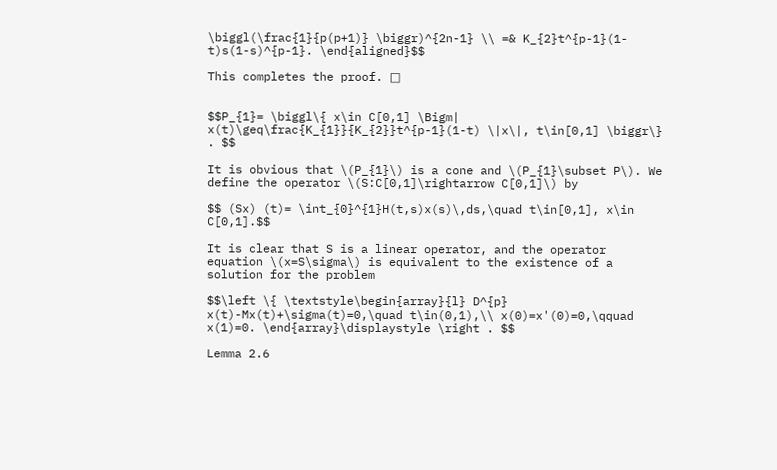\biggl(\frac{1}{p(p+1)} \biggr)^{2n-1} \\ =& K_{2}t^{p-1}(1-t)s(1-s)^{p-1}. \end{aligned}$$

This completes the proof. □


$$P_{1}= \biggl\{ x\in C[0,1] \Bigm| x(t)\geq\frac{K_{1}}{K_{2}}t^{p-1}(1-t) \|x\|, t\in[0,1] \biggr\} . $$

It is obvious that \(P_{1}\) is a cone and \(P_{1}\subset P\). We define the operator \(S:C[0,1]\rightarrow C[0,1]\) by

$$ (Sx) (t)= \int_{0}^{1}H(t,s)x(s)\,ds,\quad t\in[0,1], x\in C[0,1].$$

It is clear that S is a linear operator, and the operator equation \(x=S\sigma\) is equivalent to the existence of a solution for the problem

$$\left \{ \textstyle\begin{array}{l} D^{p} x(t)-Mx(t)+\sigma(t)=0,\quad t\in(0,1),\\ x(0)=x'(0)=0,\qquad x(1)=0. \end{array}\displaystyle \right . $$

Lemma 2.6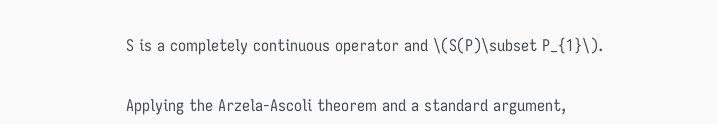S is a completely continuous operator and \(S(P)\subset P_{1}\).


Applying the Arzela-Ascoli theorem and a standard argument,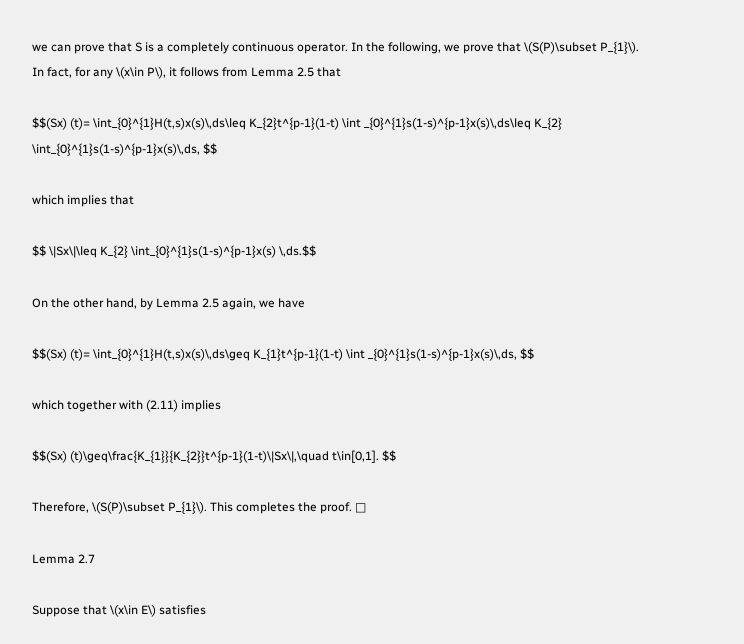we can prove that S is a completely continuous operator. In the following, we prove that \(S(P)\subset P_{1}\). In fact, for any \(x\in P\), it follows from Lemma 2.5 that

$$(Sx) (t)= \int_{0}^{1}H(t,s)x(s)\,ds\leq K_{2}t^{p-1}(1-t) \int _{0}^{1}s(1-s)^{p-1}x(s)\,ds\leq K_{2} \int_{0}^{1}s(1-s)^{p-1}x(s)\,ds, $$

which implies that

$$ \|Sx\|\leq K_{2} \int_{0}^{1}s(1-s)^{p-1}x(s) \,ds.$$

On the other hand, by Lemma 2.5 again, we have

$$(Sx) (t)= \int_{0}^{1}H(t,s)x(s)\,ds\geq K_{1}t^{p-1}(1-t) \int _{0}^{1}s(1-s)^{p-1}x(s)\,ds, $$

which together with (2.11) implies

$$(Sx) (t)\geq\frac{K_{1}}{K_{2}}t^{p-1}(1-t)\|Sx\|,\quad t\in[0,1]. $$

Therefore, \(S(P)\subset P_{1}\). This completes the proof. □

Lemma 2.7

Suppose that \(x\in E\) satisfies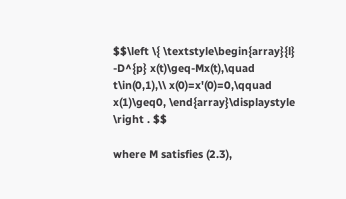$$\left \{ \textstyle\begin{array}{l} -D^{p} x(t)\geq-Mx(t),\quad t\in(0,1),\\ x(0)=x'(0)=0,\qquad x(1)\geq0, \end{array}\displaystyle \right . $$

where M satisfies (2.3),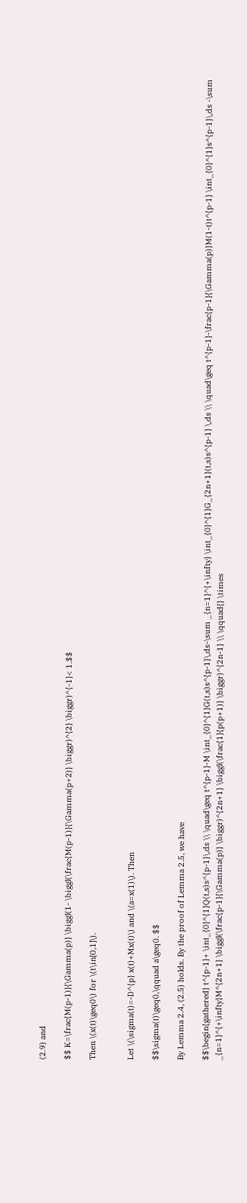(2.9) and

$$ K=\frac{M(p-1)}{\Gamma(p)} \biggl(1- \biggl(\frac{M(p-1)}{\Gamma(p+2)} \biggr)^{2} \biggr)^{-1}< 1.$$

Then \(x(t)\geq0\) for \(t\in[0,1]\).


Let \(\sigma(t)=-D^{p} x(t)+Mx(t)\) and \(a=x(1)\). Then

$$\sigma(t)\geq0,\qquad a\geq0. $$

By Lemma 2.4, (2.5) holds. By the proof of Lemma 2.5, we have

$$\begin{gathered} t^{p-1}+ \int_{0}^{1}Q(t,s)s^{p-1}\,ds \\ \quad\geq t^{p-1}-M \int_{0}^{1}G(t,s)s^{p-1}\,ds-\sum _{n=1}^{+\infty} \int_{0}^{1}G_{2n+1}(t,s)s^{p-1} \,ds \\ \quad\geq t^{p-1}-\frac{p-1}{\Gamma(p)}M(1-t)t^{p-1} \int_{0}^{1}s^{p-1}\,ds -\sum _{n=1}^{+\infty}M^{2n+1} \biggl(\frac{p-1}{\Gamma(p)} \biggr)^{2n+1} \biggl(\frac{1}{p(p+1)} \biggr)^{2n-1} \\ \qquad{} \times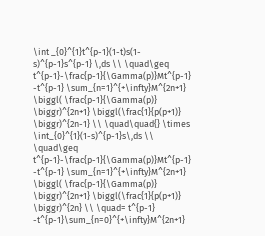\int _{0}^{1}t^{p-1}(1-t)s(1-s)^{p-1}s^{p-1} \,ds \\ \quad\geq t^{p-1}-\frac{p-1}{\Gamma(p)}Mt^{p-1} -t^{p-1} \sum_{n=1}^{+\infty}M^{2n+1} \biggl( \frac{p-1}{\Gamma(p)} \biggr)^{2n+1} \biggl(\frac{1}{p(p+1)} \biggr)^{2n-1} \\ \quad\quad{} \times \int_{0}^{1}(1-s)^{p-1}s\,ds \\ \quad\geq t^{p-1}-\frac{p-1}{\Gamma(p)}Mt^{p-1} -t^{p-1} \sum_{n=1}^{+\infty}M^{2n+1} \biggl( \frac{p-1}{\Gamma(p)} \biggr)^{2n+1} \biggl(\frac{1}{p(p+1)} \biggr)^{2n} \\ \quad= t^{p-1} -t^{p-1}\sum_{n=0}^{+\infty}M^{2n+1}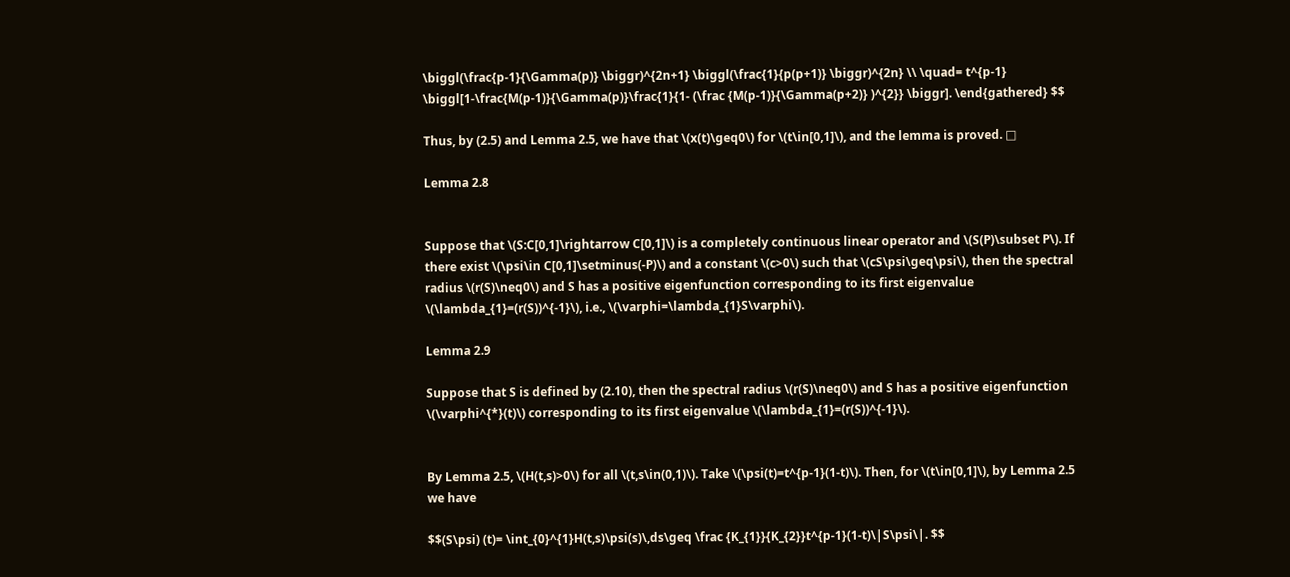\biggl(\frac{p-1}{\Gamma(p)} \biggr)^{2n+1} \biggl(\frac{1}{p(p+1)} \biggr)^{2n} \\ \quad= t^{p-1} \biggl[1-\frac{M(p-1)}{\Gamma(p)}\frac{1}{1- (\frac {M(p-1)}{\Gamma(p+2)} )^{2}} \biggr]. \end{gathered} $$

Thus, by (2.5) and Lemma 2.5, we have that \(x(t)\geq0\) for \(t\in[0,1]\), and the lemma is proved. □

Lemma 2.8


Suppose that \(S:C[0,1]\rightarrow C[0,1]\) is a completely continuous linear operator and \(S(P)\subset P\). If there exist \(\psi\in C[0,1]\setminus(-P)\) and a constant \(c>0\) such that \(cS\psi\geq\psi\), then the spectral radius \(r(S)\neq0\) and S has a positive eigenfunction corresponding to its first eigenvalue \(\lambda_{1}=(r(S))^{-1}\), i.e., \(\varphi=\lambda_{1}S\varphi\).

Lemma 2.9

Suppose that S is defined by (2.10), then the spectral radius \(r(S)\neq0\) and S has a positive eigenfunction \(\varphi^{*}(t)\) corresponding to its first eigenvalue \(\lambda_{1}=(r(S))^{-1}\).


By Lemma 2.5, \(H(t,s)>0\) for all \(t,s\in(0,1)\). Take \(\psi(t)=t^{p-1}(1-t)\). Then, for \(t\in[0,1]\), by Lemma 2.5 we have

$$(S\psi) (t)= \int_{0}^{1}H(t,s)\psi(s)\,ds\geq \frac {K_{1}}{K_{2}}t^{p-1}(1-t)\|S\psi\|. $$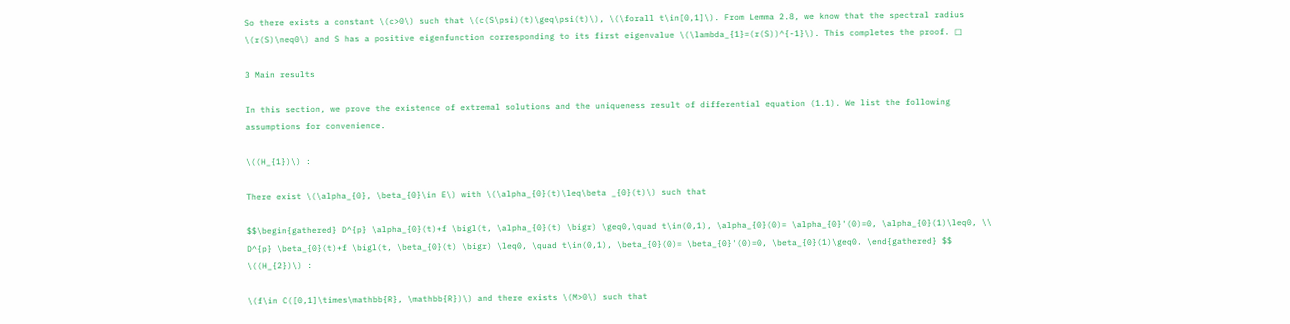So there exists a constant \(c>0\) such that \(c(S\psi)(t)\geq\psi(t)\), \(\forall t\in[0,1]\). From Lemma 2.8, we know that the spectral radius \(r(S)\neq0\) and S has a positive eigenfunction corresponding to its first eigenvalue \(\lambda_{1}=(r(S))^{-1}\). This completes the proof. □

3 Main results

In this section, we prove the existence of extremal solutions and the uniqueness result of differential equation (1.1). We list the following assumptions for convenience.

\((H_{1})\) :

There exist \(\alpha_{0}, \beta_{0}\in E\) with \(\alpha_{0}(t)\leq\beta _{0}(t)\) such that

$$\begin{gathered} D^{p} \alpha_{0}(t)+f \bigl(t, \alpha_{0}(t) \bigr) \geq0,\quad t\in(0,1), \alpha_{0}(0)= \alpha_{0}'(0)=0, \alpha_{0}(1)\leq0, \\ D^{p} \beta_{0}(t)+f \bigl(t, \beta_{0}(t) \bigr) \leq0, \quad t\in(0,1), \beta_{0}(0)= \beta_{0}'(0)=0, \beta_{0}(1)\geq0. \end{gathered} $$
\((H_{2})\) :

\(f\in C([0,1]\times\mathbb{R}, \mathbb{R})\) and there exists \(M>0\) such that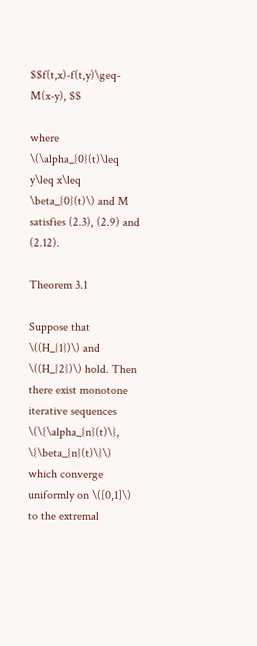$$f(t,x)-f(t,y)\geq-M(x-y), $$

where \(\alpha_{0}(t)\leq y\leq x\leq \beta_{0}(t)\) and M satisfies (2.3), (2.9) and (2.12).

Theorem 3.1

Suppose that \((H_{1})\) and \((H_{2})\) hold. Then there exist monotone iterative sequences \(\{\alpha_{n}(t)\}, \{\beta_{n}(t)\}\) which converge uniformly on \([0,1]\) to the extremal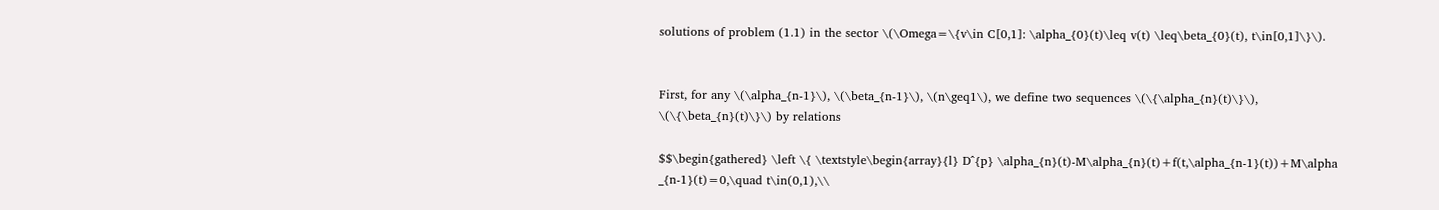solutions of problem (1.1) in the sector \(\Omega=\{v\in C[0,1]: \alpha_{0}(t)\leq v(t) \leq\beta_{0}(t), t\in[0,1]\}\).


First, for any \(\alpha_{n-1}\), \(\beta_{n-1}\), \(n\geq1\), we define two sequences \(\{\alpha_{n}(t)\}\), \(\{\beta_{n}(t)\}\) by relations

$$\begin{gathered} \left \{ \textstyle\begin{array}{l} D^{p} \alpha_{n}(t)-M\alpha_{n}(t)+f(t,\alpha_{n-1}(t))+M\alpha _{n-1}(t)=0,\quad t\in(0,1),\\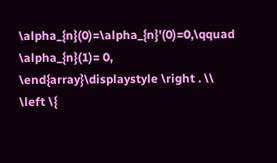\alpha_{n}(0)=\alpha_{n}'(0)=0,\qquad \alpha_{n}(1)= 0, \end{array}\displaystyle \right . \\ \left \{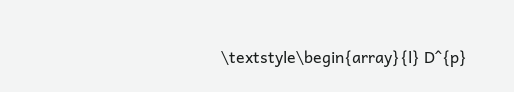\textstyle\begin{array}{l} D^{p}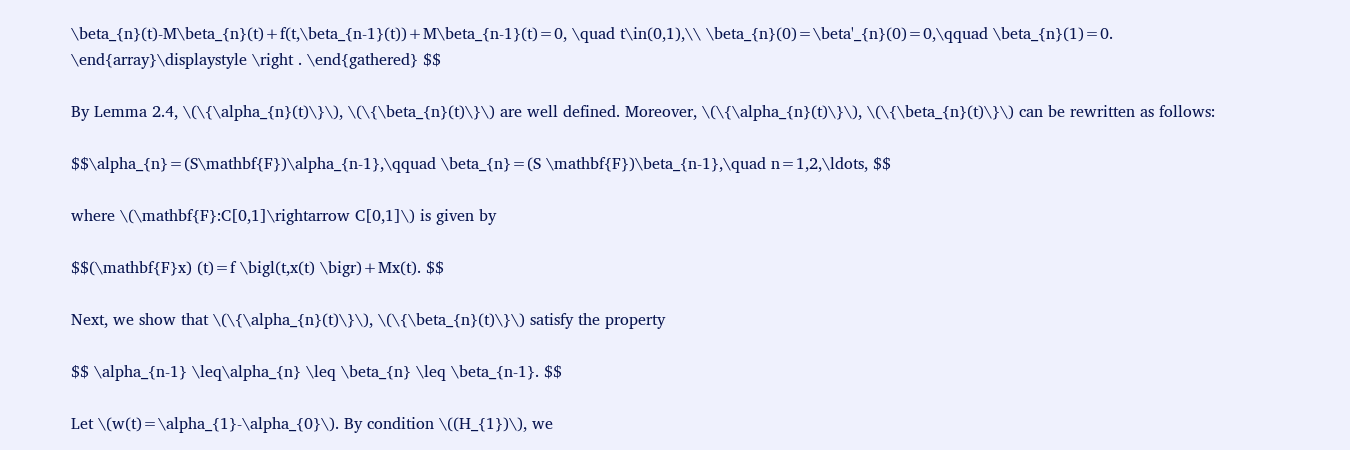\beta_{n}(t)-M\beta_{n}(t)+f(t,\beta_{n-1}(t))+M\beta_{n-1}(t)=0, \quad t\in(0,1),\\ \beta_{n}(0)=\beta'_{n}(0)=0,\qquad \beta_{n}(1)=0. \end{array}\displaystyle \right . \end{gathered} $$

By Lemma 2.4, \(\{\alpha_{n}(t)\}\), \(\{\beta_{n}(t)\}\) are well defined. Moreover, \(\{\alpha_{n}(t)\}\), \(\{\beta_{n}(t)\}\) can be rewritten as follows:

$$\alpha_{n}=(S\mathbf{F})\alpha_{n-1},\qquad \beta_{n}=(S \mathbf{F})\beta_{n-1},\quad n=1,2,\ldots, $$

where \(\mathbf{F}:C[0,1]\rightarrow C[0,1]\) is given by

$$(\mathbf{F}x) (t)=f \bigl(t,x(t) \bigr)+Mx(t). $$

Next, we show that \(\{\alpha_{n}(t)\}\), \(\{\beta_{n}(t)\}\) satisfy the property

$$ \alpha_{n-1} \leq\alpha_{n} \leq \beta_{n} \leq \beta_{n-1}. $$

Let \(w(t)=\alpha_{1}-\alpha_{0}\). By condition \((H_{1})\), we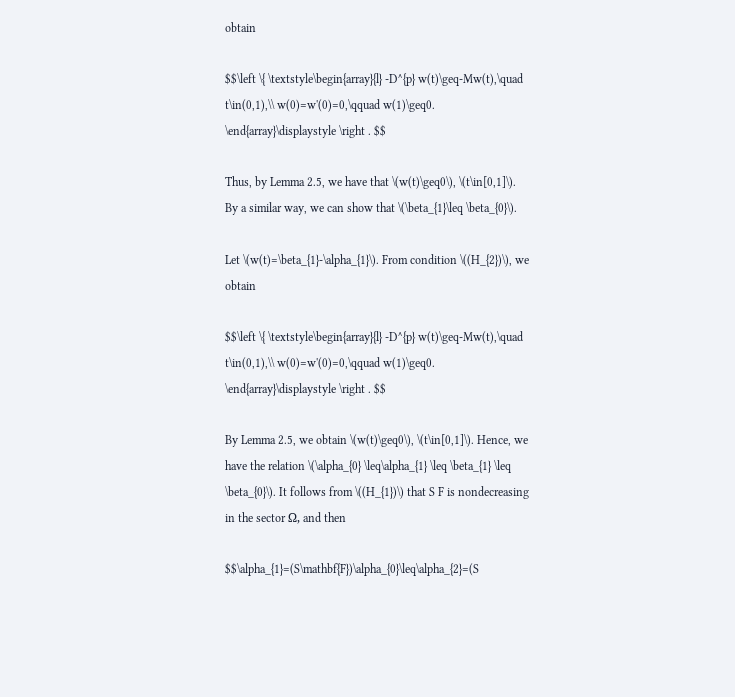obtain

$$\left \{ \textstyle\begin{array}{l} -D^{p} w(t)\geq-Mw(t),\quad t\in(0,1),\\ w(0)=w'(0)=0,\qquad w(1)\geq0. \end{array}\displaystyle \right . $$

Thus, by Lemma 2.5, we have that \(w(t)\geq0\), \(t\in[0,1]\). By a similar way, we can show that \(\beta_{1}\leq \beta_{0}\).

Let \(w(t)=\beta_{1}-\alpha_{1}\). From condition \((H_{2})\), we obtain

$$\left \{ \textstyle\begin{array}{l} -D^{p} w(t)\geq-Mw(t),\quad t\in(0,1),\\ w(0)=w'(0)=0,\qquad w(1)\geq0. \end{array}\displaystyle \right . $$

By Lemma 2.5, we obtain \(w(t)\geq0\), \(t\in[0,1]\). Hence, we have the relation \(\alpha_{0} \leq\alpha_{1} \leq \beta_{1} \leq \beta_{0}\). It follows from \((H_{1})\) that S F is nondecreasing in the sector Ω, and then

$$\alpha_{1}=(S\mathbf{F})\alpha_{0}\leq\alpha_{2}=(S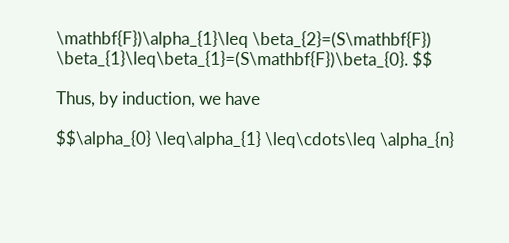\mathbf{F})\alpha_{1}\leq \beta_{2}=(S\mathbf{F}) \beta_{1}\leq\beta_{1}=(S\mathbf{F})\beta_{0}. $$

Thus, by induction, we have

$$\alpha_{0} \leq\alpha_{1} \leq\cdots\leq \alpha_{n}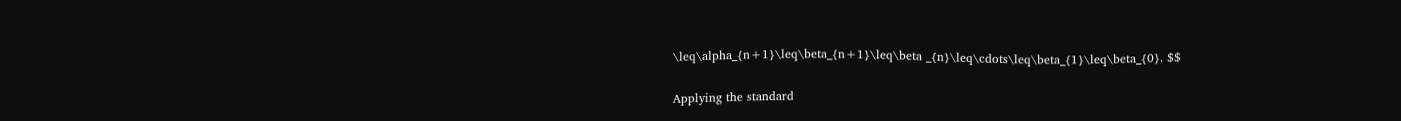\leq\alpha_{n+1}\leq\beta_{n+1}\leq\beta _{n}\leq\cdots\leq\beta_{1}\leq\beta_{0}. $$

Applying the standard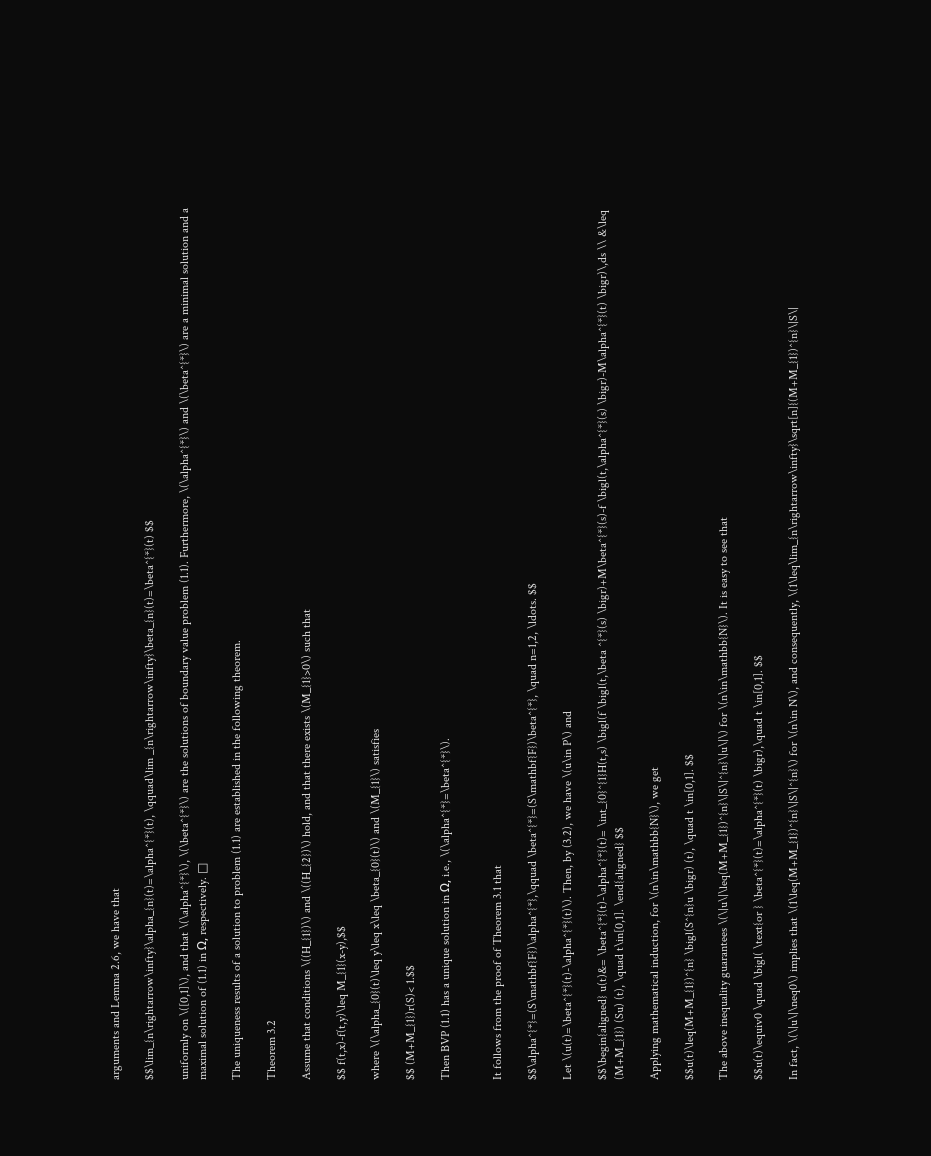arguments and Lemma 2.6, we have that

$$\lim_{n\rightarrow\infty}\alpha_{n}(t)=\alpha^{*}(t), \qquad\lim _{n\rightarrow\infty}\beta_{n}(t)=\beta^{*}(t) $$

uniformly on \([0,1]\), and that \(\alpha^{*}\), \(\beta^{*}\) are the solutions of boundary value problem (1.1). Furthermore, \(\alpha^{*}\) and \(\beta^{*}\) are a minimal solution and a maximal solution of (1.1) in Ω, respectively. □

The uniqueness results of a solution to problem (1.1) are established in the following theorem.

Theorem 3.2

Assume that conditions \((H_{1})\) and \((H_{2})\) hold, and that there exists \(M_{1}>0\) such that

$$ f(t,x)-f(t,y)\leq M_{1}(x-y),$$

where \(\alpha_{0}(t)\leq y\leq x\leq \beta_{0}(t)\) and \(M_{1}\) satisfies

$$ (M+M_{1})r(S)< 1.$$

Then BVP (1.1) has a unique solution in Ω, i.e., \(\alpha^{*}=\beta^{*}\).


It follows from the proof of Theorem 3.1 that

$$\alpha^{*}=(S\mathbf{F})\alpha^{*},\qquad \beta^{*}=(S\mathbf{F})\beta^{*}, \quad n=1,2, \ldots. $$

Let \(u(t)=\beta^{*}(t)-\alpha^{*}(t)\). Then, by (3.2), we have \(u\in P\) and

$$\begin{aligned} u(t)&= \beta^{*}(t)-\alpha^{*}(t)= \int_{0}^{1}H(t,s) \bigl(f \bigl(t,\beta ^{*}(s) \bigr)+M\beta^{*}(s)-f \bigl(t,\alpha^{*}(s) \bigr)-M\alpha^{*}(t) \bigr)\,ds \\ &\leq (M+M_{1}) (Su) (t), \quad t\in[0,1]. \end{aligned} $$

Applying mathematical induction, for \(n\in\mathbb{N}\), we get

$$u(t)\leq(M+M_{1})^{n} \bigl(S^{n}u \bigr) (t), \quad t \in[0,1]. $$

The above inequality guarantees \(\|u\|\leq(M+M_{1})^{n}\|S\|^{n}\|u\|\) for \(n\in\mathbb{N}\). It is easy to see that

$$u(t)\equiv0 \quad \bigl( \text{or } \beta^{*}(t)=\alpha^{*}(t) \bigr),\quad t \in[0,1]. $$

In fact, \(\|u\|\neq0\) implies that \(1\leq(M+M_{1})^{n}\|S\|^{n}\) for \(n\in N\), and consequently, \(1\leq\lim_{n\rightarrow\infty}\sqrt[n]{(M+M_{1})^{n}\|S\|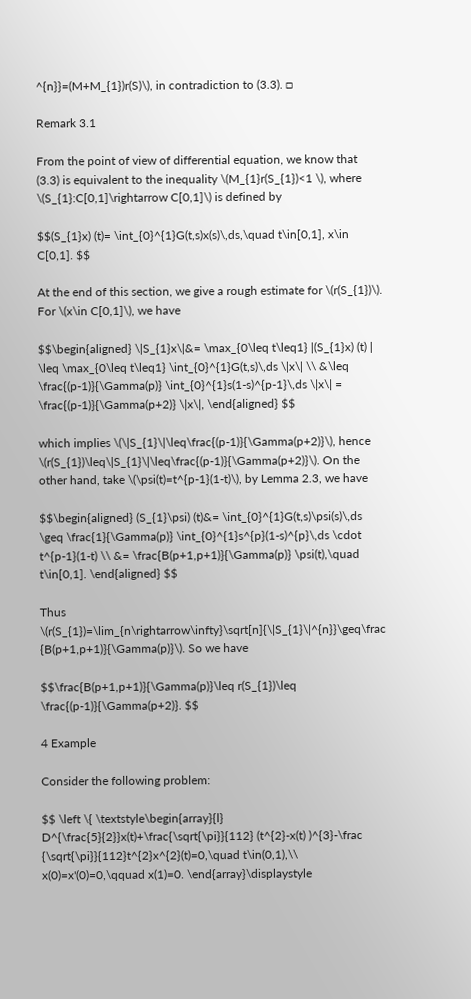^{n}}=(M+M_{1})r(S)\), in contradiction to (3.3). □

Remark 3.1

From the point of view of differential equation, we know that (3.3) is equivalent to the inequality \(M_{1}r(S_{1})<1 \), where \(S_{1}:C[0,1]\rightarrow C[0,1]\) is defined by

$$(S_{1}x) (t)= \int_{0}^{1}G(t,s)x(s)\,ds,\quad t\in[0,1], x\in C[0,1]. $$

At the end of this section, we give a rough estimate for \(r(S_{1})\). For \(x\in C[0,1]\), we have

$$\begin{aligned} \|S_{1}x\|&= \max_{0\leq t\leq1} |(S_{1}x) (t) | \leq \max_{0\leq t\leq1} \int_{0}^{1}G(t,s)\,ds \|x\| \\ &\leq \frac{(p-1)}{\Gamma(p)} \int_{0}^{1}s(1-s)^{p-1}\,ds \|x\| = \frac{(p-1)}{\Gamma(p+2)} \|x\|, \end{aligned} $$

which implies \(\|S_{1}\|\leq\frac{(p-1)}{\Gamma(p+2)}\), hence \(r(S_{1})\leq\|S_{1}\|\leq\frac{(p-1)}{\Gamma(p+2)}\). On the other hand, take \(\psi(t)=t^{p-1}(1-t)\), by Lemma 2.3, we have

$$\begin{aligned} (S_{1}\psi) (t)&= \int_{0}^{1}G(t,s)\psi(s)\,ds \geq \frac{1}{\Gamma(p)} \int_{0}^{1}s^{p}(1-s)^{p}\,ds \cdot t^{p-1}(1-t) \\ &= \frac{B(p+1,p+1)}{\Gamma(p)} \psi(t),\quad t\in[0,1]. \end{aligned} $$

Thus \(r(S_{1})=\lim_{n\rightarrow\infty}\sqrt[n]{\|S_{1}\|^{n}}\geq\frac {B(p+1,p+1)}{\Gamma(p)}\). So we have

$$\frac{B(p+1,p+1)}{\Gamma(p)}\leq r(S_{1})\leq \frac{(p-1)}{\Gamma(p+2)}. $$

4 Example

Consider the following problem:

$$ \left \{ \textstyle\begin{array}{l} D^{\frac{5}{2}}x(t)+\frac{\sqrt{\pi}}{112} (t^{2}-x(t) )^{3}-\frac {\sqrt{\pi}}{112}t^{2}x^{2}(t)=0,\quad t\in(0,1),\\ x(0)=x'(0)=0,\qquad x(1)=0. \end{array}\displaystyle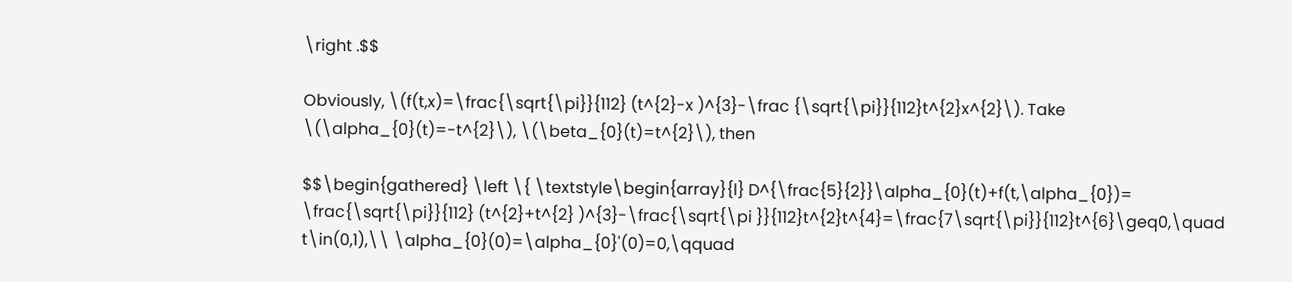\right .$$

Obviously, \(f(t,x)=\frac{\sqrt{\pi}}{112} (t^{2}-x )^{3}-\frac {\sqrt{\pi}}{112}t^{2}x^{2}\). Take \(\alpha_{0}(t)=-t^{2}\), \(\beta_{0}(t)=t^{2}\), then

$$\begin{gathered} \left \{ \textstyle\begin{array}{l} D^{\frac{5}{2}}\alpha_{0}(t)+f(t,\alpha_{0})= \frac{\sqrt{\pi}}{112} (t^{2}+t^{2} )^{3}-\frac{\sqrt{\pi }}{112}t^{2}t^{4}=\frac{7\sqrt{\pi}}{112}t^{6}\geq0,\quad t\in(0,1),\\ \alpha_{0}(0)=\alpha_{0}'(0)=0,\qquad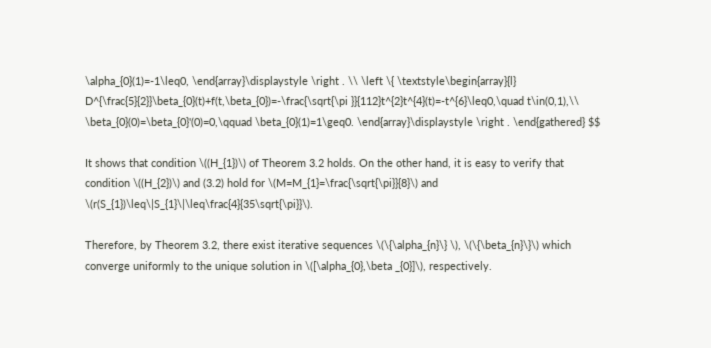\alpha_{0}(1)=-1\leq0, \end{array}\displaystyle \right . \\ \left \{ \textstyle\begin{array}{l} D^{\frac{5}{2}}\beta_{0}(t)+f(t,\beta_{0})=-\frac{\sqrt{\pi }}{112}t^{2}t^{4}(t)=-t^{6}\leq0,\quad t\in(0,1),\\ \beta_{0}(0)=\beta_{0}'(0)=0,\qquad \beta_{0}(1)=1\geq0. \end{array}\displaystyle \right . \end{gathered} $$

It shows that condition \((H_{1})\) of Theorem 3.2 holds. On the other hand, it is easy to verify that condition \((H_{2})\) and (3.2) hold for \(M=M_{1}=\frac{\sqrt{\pi}}{8}\) and \(r(S_{1})\leq\|S_{1}\|\leq\frac{4}{35\sqrt{\pi}}\).

Therefore, by Theorem 3.2, there exist iterative sequences \(\{\alpha_{n}\} \), \(\{\beta_{n}\}\) which converge uniformly to the unique solution in \([\alpha_{0},\beta _{0}]\), respectively.